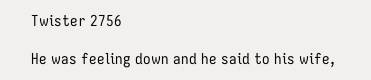Twister 2756

He was feeling down and he said to his wife,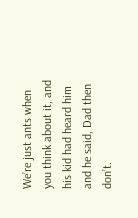We’re just ants when you think about it, and his kid had heard him and he said, Dad then don’t.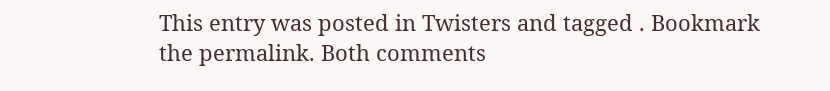This entry was posted in Twisters and tagged . Bookmark the permalink. Both comments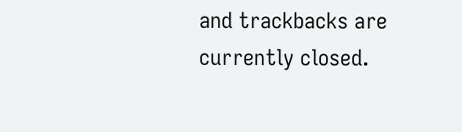and trackbacks are currently closed.